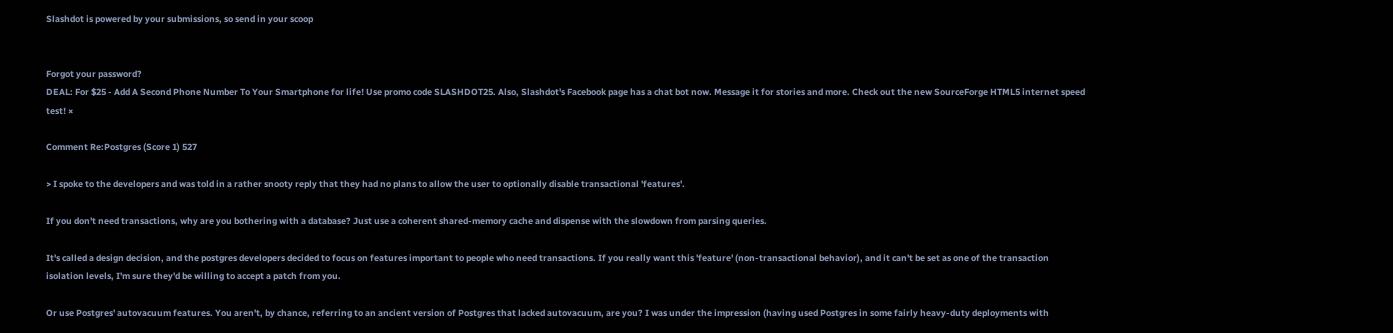Slashdot is powered by your submissions, so send in your scoop


Forgot your password?
DEAL: For $25 - Add A Second Phone Number To Your Smartphone for life! Use promo code SLASHDOT25. Also, Slashdot's Facebook page has a chat bot now. Message it for stories and more. Check out the new SourceForge HTML5 internet speed test! ×

Comment Re:Postgres (Score 1) 527

> I spoke to the developers and was told in a rather snooty reply that they had no plans to allow the user to optionally disable transactional 'features'.

If you don't need transactions, why are you bothering with a database? Just use a coherent shared-memory cache and dispense with the slowdown from parsing queries.

It's called a design decision, and the postgres developers decided to focus on features important to people who need transactions. If you really want this 'feature' (non-transactional behavior), and it can't be set as one of the transaction isolation levels, I'm sure they'd be willing to accept a patch from you.

Or use Postgres' autovacuum features. You aren't, by chance, referring to an ancient version of Postgres that lacked autovacuum, are you? I was under the impression (having used Postgres in some fairly heavy-duty deployments with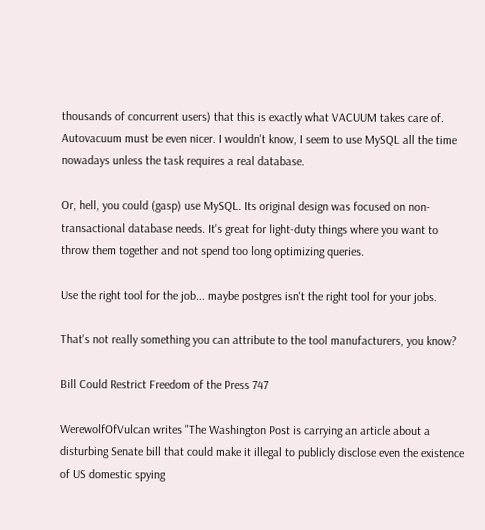thousands of concurrent users) that this is exactly what VACUUM takes care of. Autovacuum must be even nicer. I wouldn't know, I seem to use MySQL all the time nowadays unless the task requires a real database.

Or, hell, you could (gasp) use MySQL. Its original design was focused on non-transactional database needs. It's great for light-duty things where you want to throw them together and not spend too long optimizing queries.

Use the right tool for the job... maybe postgres isn't the right tool for your jobs.

That's not really something you can attribute to the tool manufacturers, you know?

Bill Could Restrict Freedom of the Press 747

WerewolfOfVulcan writes "The Washington Post is carrying an article about a disturbing Senate bill that could make it illegal to publicly disclose even the existence of US domestic spying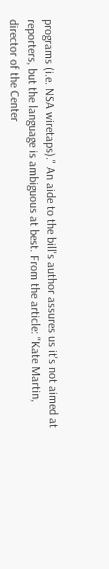programs (i.e. NSA wiretaps)." An aide to the bill's author assures us it's not aimed at reporters, but the language is ambiguous at best. From the article: "Kate Martin, director of the Center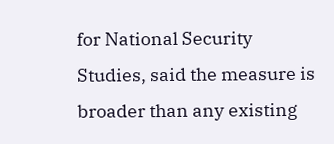for National Security Studies, said the measure is broader than any existing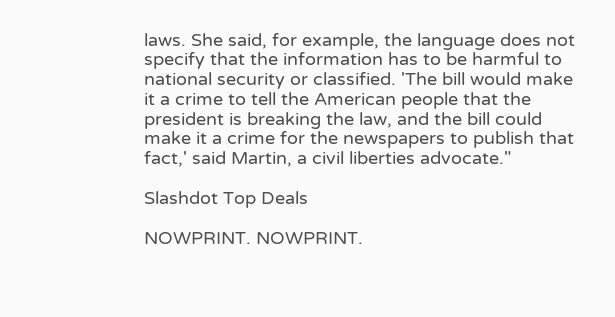laws. She said, for example, the language does not specify that the information has to be harmful to national security or classified. 'The bill would make it a crime to tell the American people that the president is breaking the law, and the bill could make it a crime for the newspapers to publish that fact,' said Martin, a civil liberties advocate."

Slashdot Top Deals

NOWPRINT. NOWPRINT.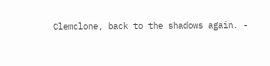Clemclone, back to the shadows again. -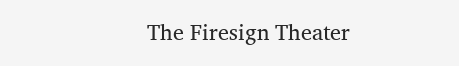The Firesign Theater